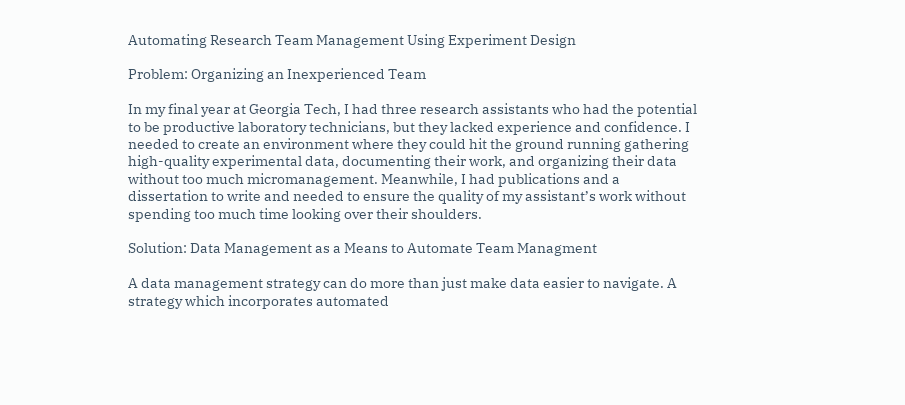Automating Research Team Management Using Experiment Design

Problem: Organizing an Inexperienced Team

In my final year at Georgia Tech, I had three research assistants who had the potential to be productive laboratory technicians, but they lacked experience and confidence. I needed to create an environment where they could hit the ground running gathering high-quality experimental data, documenting their work, and organizing their data without too much micromanagement. Meanwhile, I had publications and a dissertation to write and needed to ensure the quality of my assistant’s work without spending too much time looking over their shoulders.

Solution: Data Management as a Means to Automate Team Managment

A data management strategy can do more than just make data easier to navigate. A strategy which incorporates automated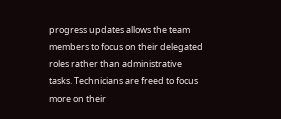progress updates allows the team members to focus on their delegated roles rather than administrative tasks. Technicians are freed to focus more on their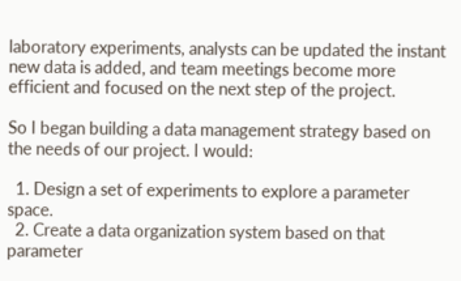laboratory experiments, analysts can be updated the instant new data is added, and team meetings become more efficient and focused on the next step of the project.

So I began building a data management strategy based on the needs of our project. I would:

  1. Design a set of experiments to explore a parameter space.
  2. Create a data organization system based on that parameter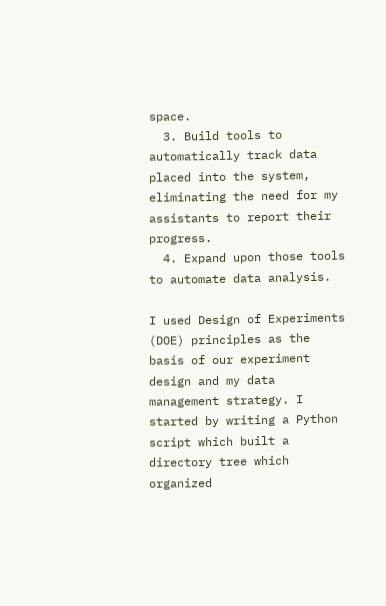space.
  3. Build tools to automatically track data placed into the system, eliminating the need for my assistants to report their progress.
  4. Expand upon those tools to automate data analysis.

I used Design of Experiments (DOE) principles as the basis of our experiment design and my data management strategy. I started by writing a Python script which built a directory tree which organized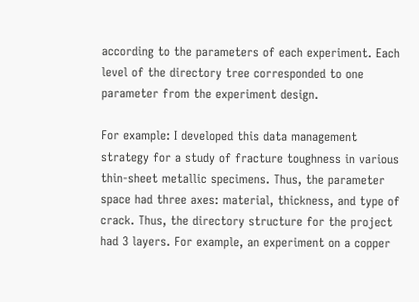according to the parameters of each experiment. Each level of the directory tree corresponded to one parameter from the experiment design.

For example: I developed this data management strategy for a study of fracture toughness in various thin-sheet metallic specimens. Thus, the parameter space had three axes: material, thickness, and type of crack. Thus, the directory structure for the project had 3 layers. For example, an experiment on a copper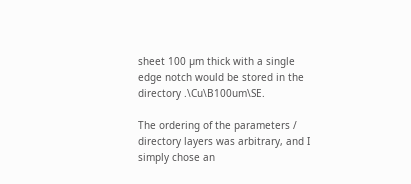sheet 100 µm thick with a single edge notch would be stored in the directory .\Cu\B100um\SE.

The ordering of the parameters / directory layers was arbitrary, and I simply chose an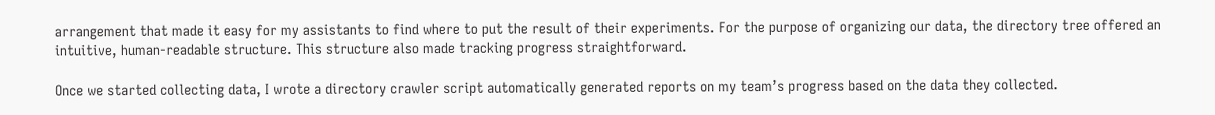arrangement that made it easy for my assistants to find where to put the result of their experiments. For the purpose of organizing our data, the directory tree offered an intuitive, human-readable structure. This structure also made tracking progress straightforward.

Once we started collecting data, I wrote a directory crawler script automatically generated reports on my team’s progress based on the data they collected.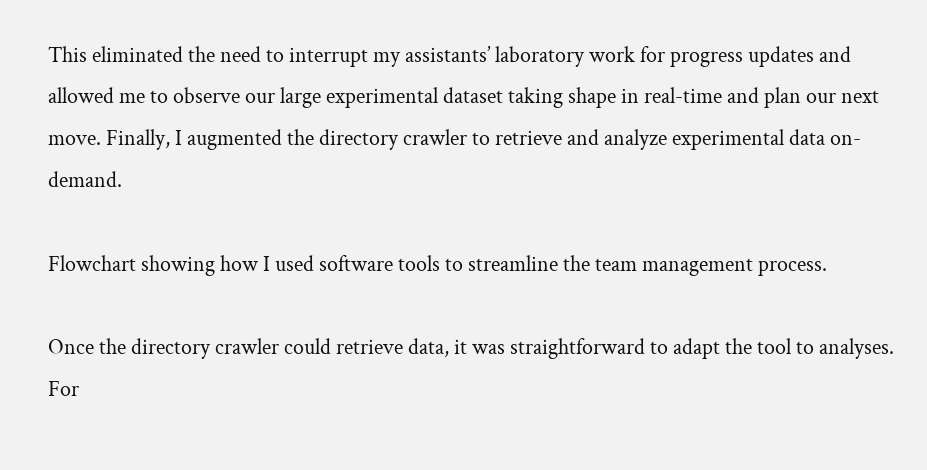This eliminated the need to interrupt my assistants’ laboratory work for progress updates and allowed me to observe our large experimental dataset taking shape in real-time and plan our next move. Finally, I augmented the directory crawler to retrieve and analyze experimental data on-demand.

Flowchart showing how I used software tools to streamline the team management process.

Once the directory crawler could retrieve data, it was straightforward to adapt the tool to analyses. For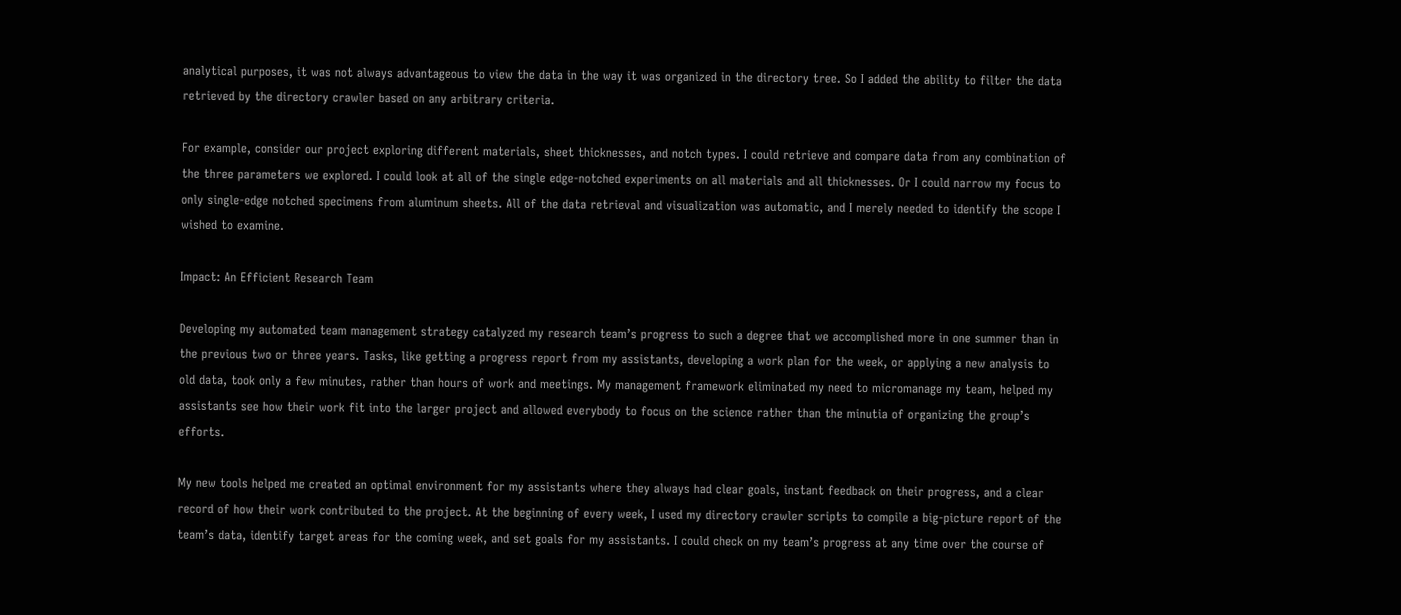analytical purposes, it was not always advantageous to view the data in the way it was organized in the directory tree. So I added the ability to filter the data retrieved by the directory crawler based on any arbitrary criteria.

For example, consider our project exploring different materials, sheet thicknesses, and notch types. I could retrieve and compare data from any combination of the three parameters we explored. I could look at all of the single edge-notched experiments on all materials and all thicknesses. Or I could narrow my focus to only single-edge notched specimens from aluminum sheets. All of the data retrieval and visualization was automatic, and I merely needed to identify the scope I wished to examine.

Impact: An Efficient Research Team

Developing my automated team management strategy catalyzed my research team’s progress to such a degree that we accomplished more in one summer than in the previous two or three years. Tasks, like getting a progress report from my assistants, developing a work plan for the week, or applying a new analysis to old data, took only a few minutes, rather than hours of work and meetings. My management framework eliminated my need to micromanage my team, helped my assistants see how their work fit into the larger project and allowed everybody to focus on the science rather than the minutia of organizing the group’s efforts.

My new tools helped me created an optimal environment for my assistants where they always had clear goals, instant feedback on their progress, and a clear record of how their work contributed to the project. At the beginning of every week, I used my directory crawler scripts to compile a big-picture report of the team’s data, identify target areas for the coming week, and set goals for my assistants. I could check on my team’s progress at any time over the course of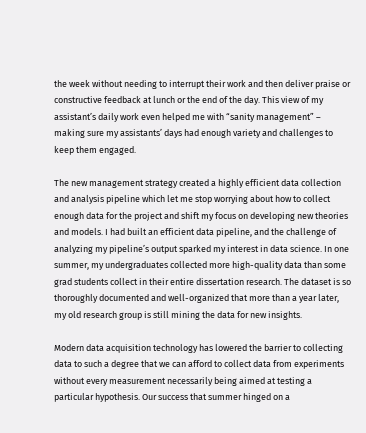the week without needing to interrupt their work and then deliver praise or constructive feedback at lunch or the end of the day. This view of my assistant’s daily work even helped me with “sanity management” – making sure my assistants’ days had enough variety and challenges to keep them engaged.

The new management strategy created a highly efficient data collection and analysis pipeline which let me stop worrying about how to collect enough data for the project and shift my focus on developing new theories and models. I had built an efficient data pipeline, and the challenge of analyzing my pipeline’s output sparked my interest in data science. In one summer, my undergraduates collected more high-quality data than some grad students collect in their entire dissertation research. The dataset is so thoroughly documented and well-organized that more than a year later, my old research group is still mining the data for new insights.

Modern data acquisition technology has lowered the barrier to collecting data to such a degree that we can afford to collect data from experiments without every measurement necessarily being aimed at testing a particular hypothesis. Our success that summer hinged on a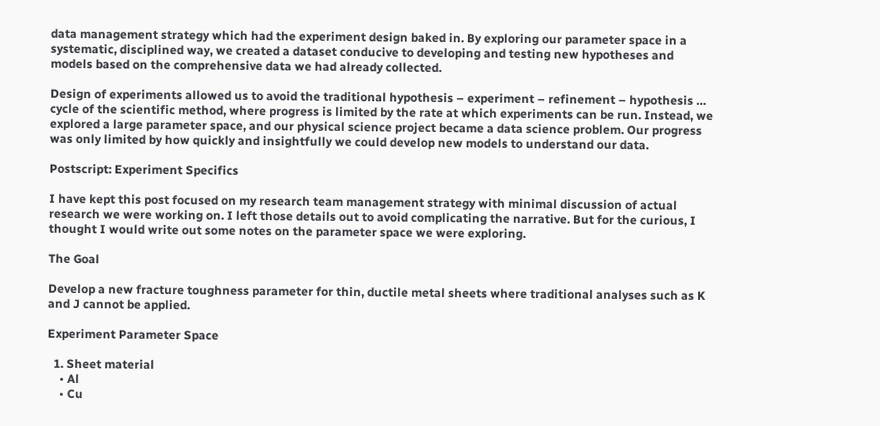data management strategy which had the experiment design baked in. By exploring our parameter space in a systematic, disciplined way, we created a dataset conducive to developing and testing new hypotheses and models based on the comprehensive data we had already collected.

Design of experiments allowed us to avoid the traditional hypothesis – experiment – refinement – hypothesis … cycle of the scientific method, where progress is limited by the rate at which experiments can be run. Instead, we explored a large parameter space, and our physical science project became a data science problem. Our progress was only limited by how quickly and insightfully we could develop new models to understand our data.

Postscript: Experiment Specifics

I have kept this post focused on my research team management strategy with minimal discussion of actual research we were working on. I left those details out to avoid complicating the narrative. But for the curious, I thought I would write out some notes on the parameter space we were exploring.

The Goal

Develop a new fracture toughness parameter for thin, ductile metal sheets where traditional analyses such as K and J cannot be applied.

Experiment Parameter Space

  1. Sheet material
    • Al
    • Cu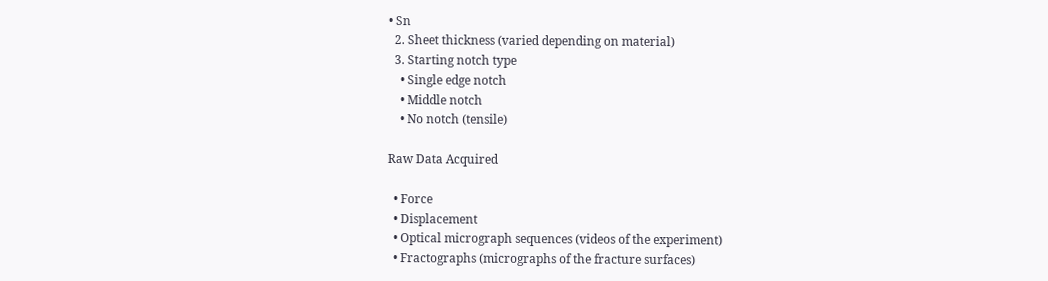• Sn
  2. Sheet thickness (varied depending on material)
  3. Starting notch type
    • Single edge notch
    • Middle notch
    • No notch (tensile)

Raw Data Acquired

  • Force
  • Displacement
  • Optical micrograph sequences (videos of the experiment)
  • Fractographs (micrographs of the fracture surfaces)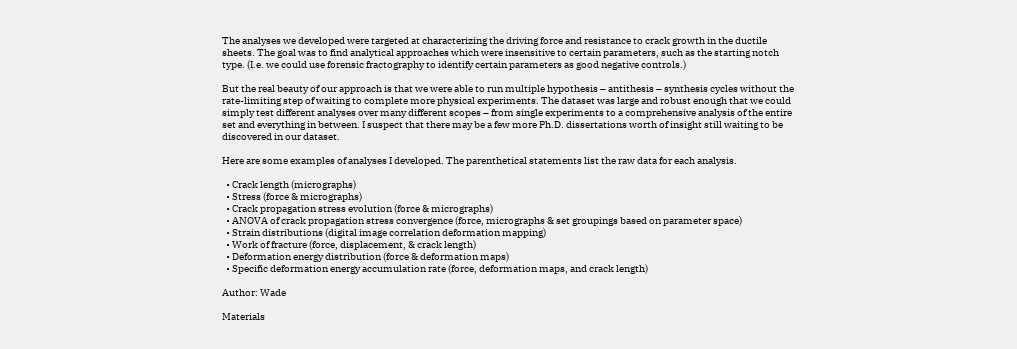The analyses we developed were targeted at characterizing the driving force and resistance to crack growth in the ductile sheets. The goal was to find analytical approaches which were insensitive to certain parameters, such as the starting notch type. (I.e. we could use forensic fractography to identify certain parameters as good negative controls.)

But the real beauty of our approach is that we were able to run multiple hypothesis – antithesis – synthesis cycles without the rate-limiting step of waiting to complete more physical experiments. The dataset was large and robust enough that we could simply test different analyses over many different scopes – from single experiments to a comprehensive analysis of the entire set and everything in between. I suspect that there may be a few more Ph.D. dissertations worth of insight still waiting to be discovered in our dataset.

Here are some examples of analyses I developed. The parenthetical statements list the raw data for each analysis.

  • Crack length (micrographs)
  • Stress (force & micrographs)
  • Crack propagation stress evolution (force & micrographs)
  • ANOVA of crack propagation stress convergence (force, micrographs & set groupings based on parameter space)
  • Strain distributions (digital image correlation deformation mapping)
  • Work of fracture (force, displacement, & crack length)
  • Deformation energy distribution (force & deformation maps)
  • Specific deformation energy accumulation rate (force, deformation maps, and crack length)

Author: Wade

Materials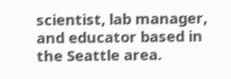scientist, lab manager, and educator based in the Seattle area.